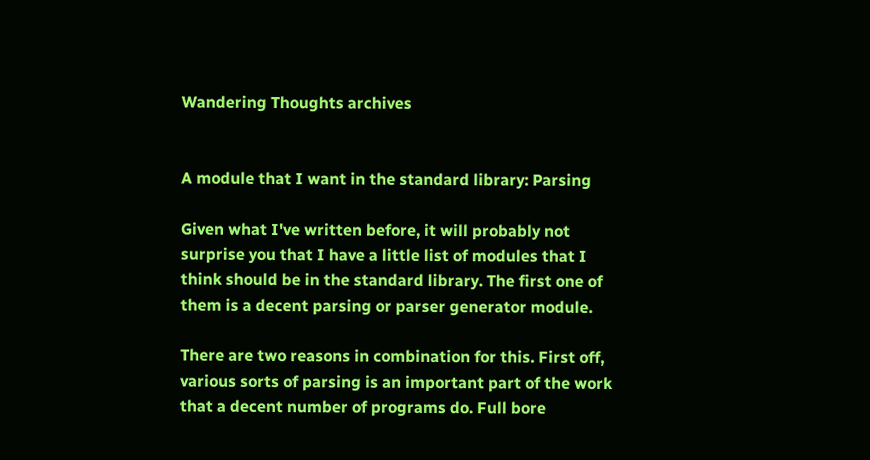Wandering Thoughts archives


A module that I want in the standard library: Parsing

Given what I've written before, it will probably not surprise you that I have a little list of modules that I think should be in the standard library. The first one of them is a decent parsing or parser generator module.

There are two reasons in combination for this. First off, various sorts of parsing is an important part of the work that a decent number of programs do. Full bore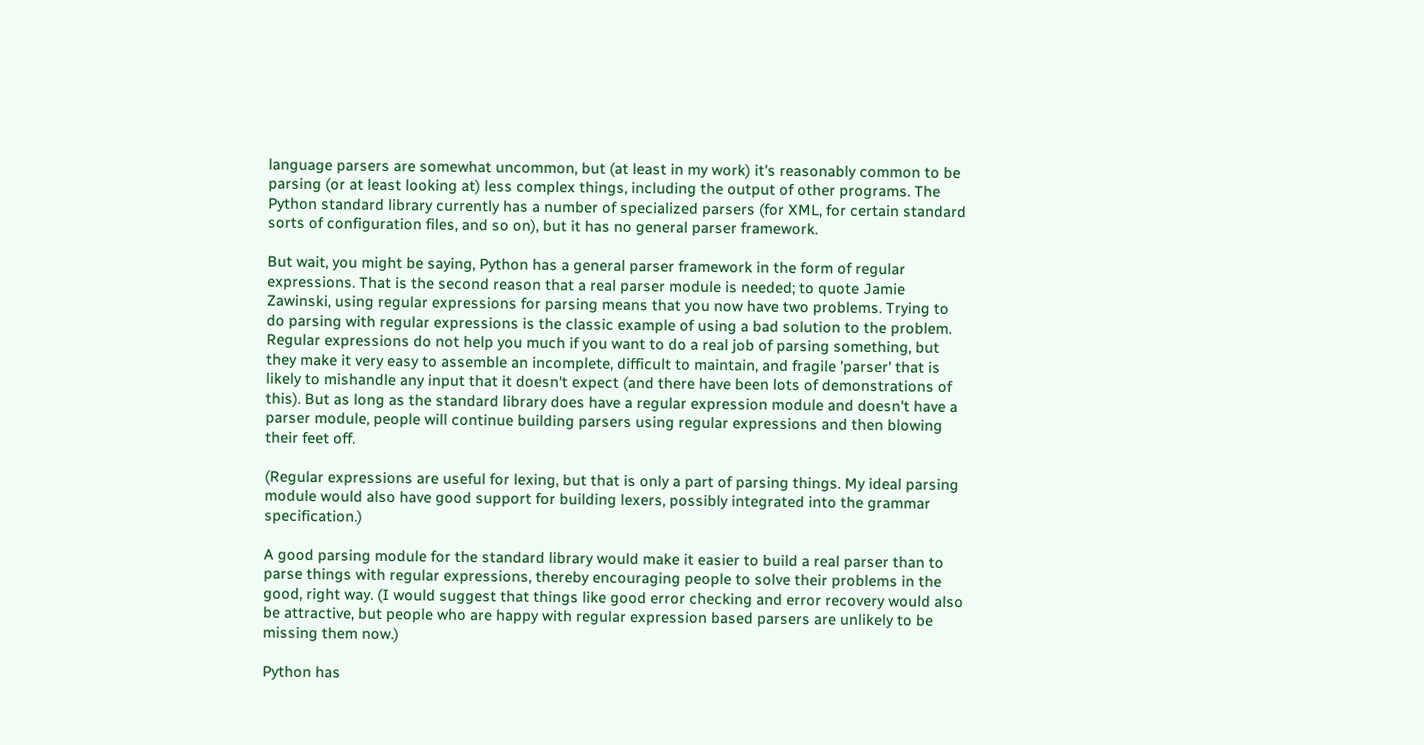language parsers are somewhat uncommon, but (at least in my work) it's reasonably common to be parsing (or at least looking at) less complex things, including the output of other programs. The Python standard library currently has a number of specialized parsers (for XML, for certain standard sorts of configuration files, and so on), but it has no general parser framework.

But wait, you might be saying, Python has a general parser framework in the form of regular expressions. That is the second reason that a real parser module is needed; to quote Jamie Zawinski, using regular expressions for parsing means that you now have two problems. Trying to do parsing with regular expressions is the classic example of using a bad solution to the problem. Regular expressions do not help you much if you want to do a real job of parsing something, but they make it very easy to assemble an incomplete, difficult to maintain, and fragile 'parser' that is likely to mishandle any input that it doesn't expect (and there have been lots of demonstrations of this). But as long as the standard library does have a regular expression module and doesn't have a parser module, people will continue building parsers using regular expressions and then blowing their feet off.

(Regular expressions are useful for lexing, but that is only a part of parsing things. My ideal parsing module would also have good support for building lexers, possibly integrated into the grammar specification.)

A good parsing module for the standard library would make it easier to build a real parser than to parse things with regular expressions, thereby encouraging people to solve their problems in the good, right way. (I would suggest that things like good error checking and error recovery would also be attractive, but people who are happy with regular expression based parsers are unlikely to be missing them now.)

Python has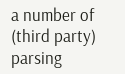a number of (third party) parsing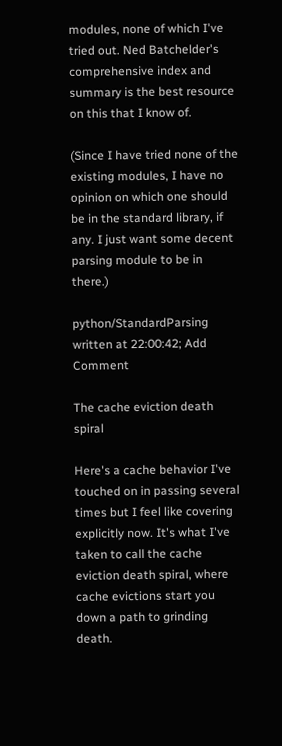modules, none of which I've tried out. Ned Batchelder's comprehensive index and summary is the best resource on this that I know of.

(Since I have tried none of the existing modules, I have no opinion on which one should be in the standard library, if any. I just want some decent parsing module to be in there.)

python/StandardParsing written at 22:00:42; Add Comment

The cache eviction death spiral

Here's a cache behavior I've touched on in passing several times but I feel like covering explicitly now. It's what I've taken to call the cache eviction death spiral, where cache evictions start you down a path to grinding death.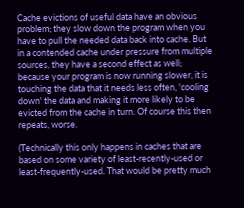Cache evictions of useful data have an obvious problem; they slow down the program when you have to pull the needed data back into cache. But in a contended cache under pressure from multiple sources, they have a second effect as well; because your program is now running slower, it is touching the data that it needs less often, 'cooling down' the data and making it more likely to be evicted from the cache in turn. Of course this then repeats, worse.

(Technically this only happens in caches that are based on some variety of least-recently-used or least-frequently-used. That would be pretty much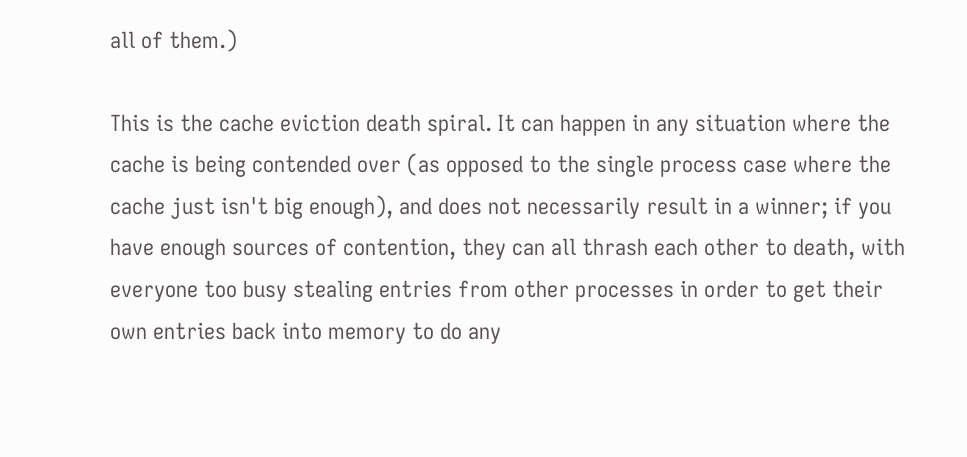all of them.)

This is the cache eviction death spiral. It can happen in any situation where the cache is being contended over (as opposed to the single process case where the cache just isn't big enough), and does not necessarily result in a winner; if you have enough sources of contention, they can all thrash each other to death, with everyone too busy stealing entries from other processes in order to get their own entries back into memory to do any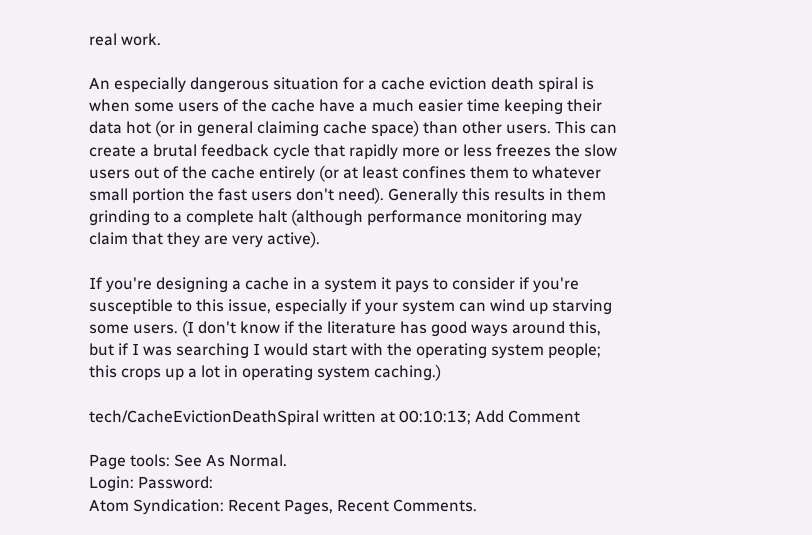real work.

An especially dangerous situation for a cache eviction death spiral is when some users of the cache have a much easier time keeping their data hot (or in general claiming cache space) than other users. This can create a brutal feedback cycle that rapidly more or less freezes the slow users out of the cache entirely (or at least confines them to whatever small portion the fast users don't need). Generally this results in them grinding to a complete halt (although performance monitoring may claim that they are very active).

If you're designing a cache in a system it pays to consider if you're susceptible to this issue, especially if your system can wind up starving some users. (I don't know if the literature has good ways around this, but if I was searching I would start with the operating system people; this crops up a lot in operating system caching.)

tech/CacheEvictionDeathSpiral written at 00:10:13; Add Comment

Page tools: See As Normal.
Login: Password:
Atom Syndication: Recent Pages, Recent Comments.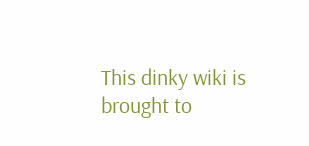This dinky wiki is brought to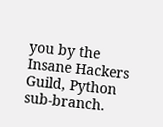you by the Insane Hackers Guild, Python sub-branch.